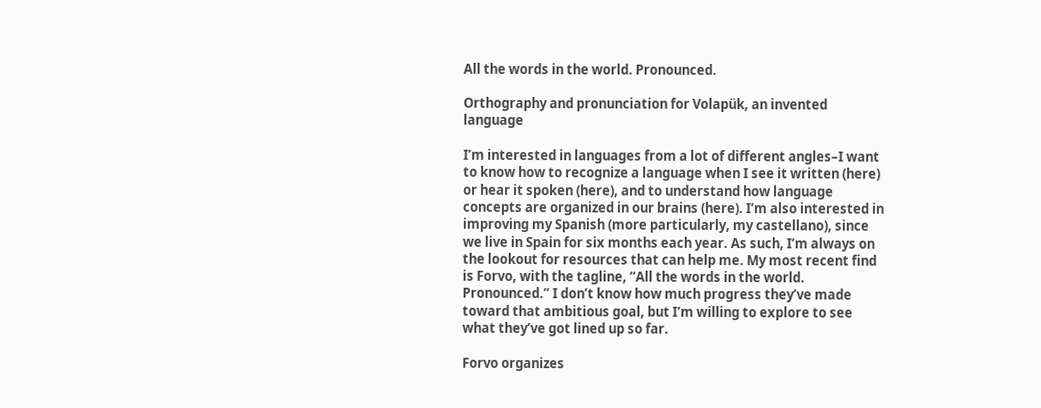All the words in the world. Pronounced.

Orthography and pronunciation for Volapük, an invented language

I’m interested in languages from a lot of different angles–I want to know how to recognize a language when I see it written (here) or hear it spoken (here), and to understand how language concepts are organized in our brains (here). I’m also interested in improving my Spanish (more particularly, my castellano), since we live in Spain for six months each year. As such, I’m always on the lookout for resources that can help me. My most recent find is Forvo, with the tagline, “All the words in the world. Pronounced.” I don’t know how much progress they’ve made toward that ambitious goal, but I’m willing to explore to see what they’ve got lined up so far.

Forvo organizes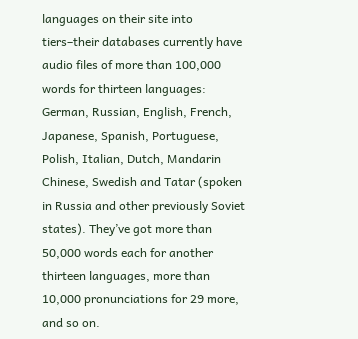languages on their site into tiers–their databases currently have audio files of more than 100,000 words for thirteen languages: German, Russian, English, French, Japanese, Spanish, Portuguese, Polish, Italian, Dutch, Mandarin Chinese, Swedish and Tatar (spoken in Russia and other previously Soviet states). They’ve got more than 50,000 words each for another thirteen languages, more than 10,000 pronunciations for 29 more, and so on.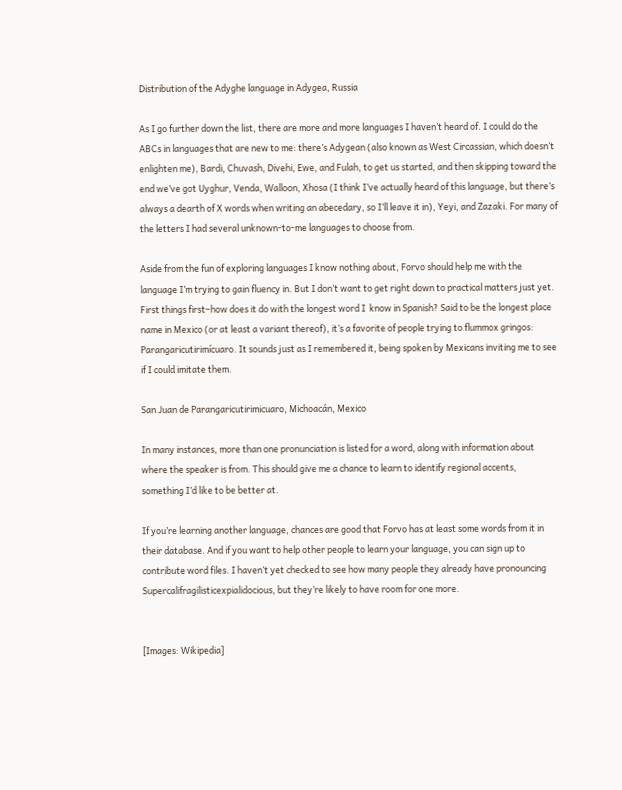Distribution of the Adyghe language in Adygea, Russia

As I go further down the list, there are more and more languages I haven’t heard of. I could do the ABCs in languages that are new to me: there’s Adygean (also known as West Circassian, which doesn’t enlighten me), Bardi, Chuvash, Divehi, Ewe, and Fulah, to get us started, and then skipping toward the end we’ve got Uyghur, Venda, Walloon, Xhosa (I think I’ve actually heard of this language, but there’s always a dearth of X words when writing an abecedary, so I’ll leave it in), Yeyi, and Zazaki. For many of the letters I had several unknown-to-me languages to choose from.

Aside from the fun of exploring languages I know nothing about, Forvo should help me with the language I’m trying to gain fluency in. But I don’t want to get right down to practical matters just yet. First things first–how does it do with the longest word I  know in Spanish? Said to be the longest place name in Mexico (or at least a variant thereof), it’s a favorite of people trying to flummox gringos: Parangaricutirimícuaro. It sounds just as I remembered it, being spoken by Mexicans inviting me to see if I could imitate them.

San Juan de Parangaricutirimicuaro, Michoacán, Mexico

In many instances, more than one pronunciation is listed for a word, along with information about where the speaker is from. This should give me a chance to learn to identify regional accents, something I’d like to be better at.

If you’re learning another language, chances are good that Forvo has at least some words from it in their database. And if you want to help other people to learn your language, you can sign up to contribute word files. I haven’t yet checked to see how many people they already have pronouncing Supercalifragilisticexpialidocious, but they’re likely to have room for one more.


[Images: Wikipedia]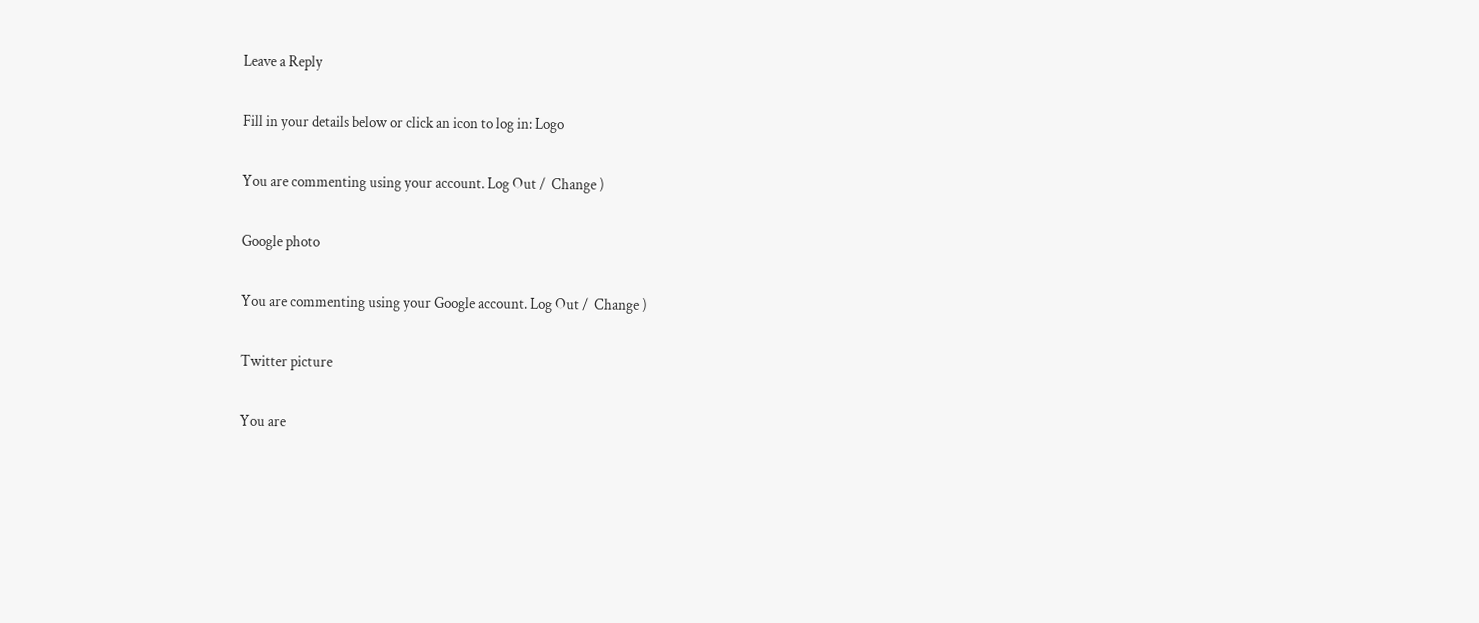Leave a Reply

Fill in your details below or click an icon to log in: Logo

You are commenting using your account. Log Out /  Change )

Google photo

You are commenting using your Google account. Log Out /  Change )

Twitter picture

You are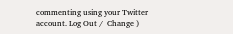commenting using your Twitter account. Log Out /  Change )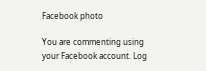Facebook photo

You are commenting using your Facebook account. Log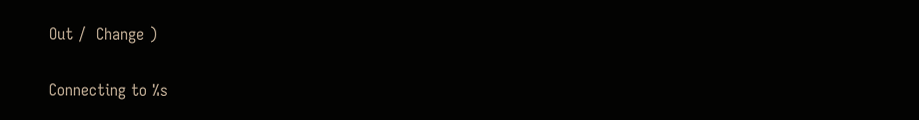Out /  Change )

Connecting to %s